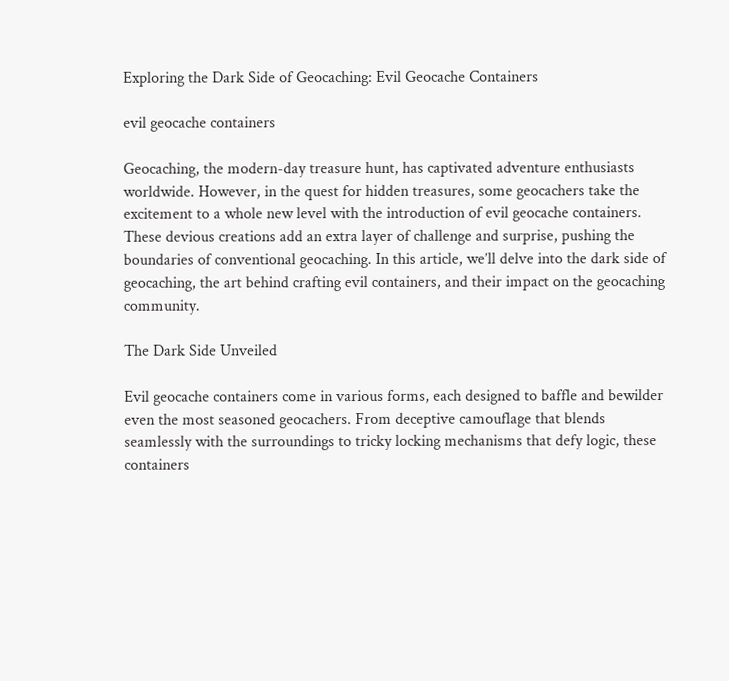Exploring the Dark Side of Geocaching: Evil Geocache Containers

evil geocache containers

Geocaching, the modern-day treasure hunt, has captivated adventure enthusiasts worldwide. However, in the quest for hidden treasures, some geocachers take the excitement to a whole new level with the introduction of evil geocache containers. These devious creations add an extra layer of challenge and surprise, pushing the boundaries of conventional geocaching. In this article, we’ll delve into the dark side of geocaching, the art behind crafting evil containers, and their impact on the geocaching community.

The Dark Side Unveiled

Evil geocache containers come in various forms, each designed to baffle and bewilder even the most seasoned geocachers. From deceptive camouflage that blends seamlessly with the surroundings to tricky locking mechanisms that defy logic, these containers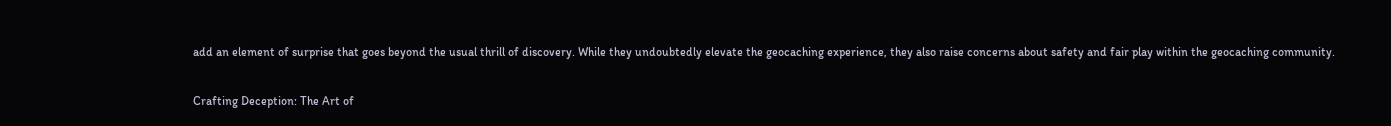add an element of surprise that goes beyond the usual thrill of discovery. While they undoubtedly elevate the geocaching experience, they also raise concerns about safety and fair play within the geocaching community.

Crafting Deception: The Art of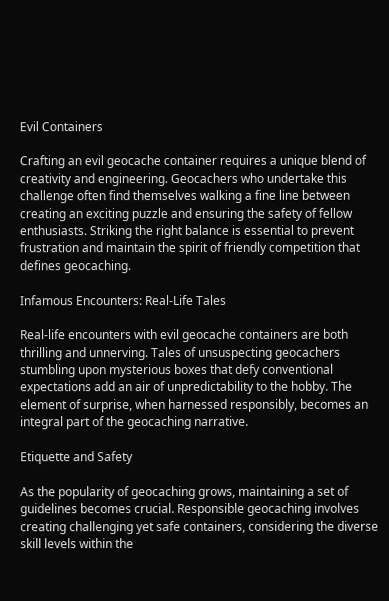Evil Containers

Crafting an evil geocache container requires a unique blend of creativity and engineering. Geocachers who undertake this challenge often find themselves walking a fine line between creating an exciting puzzle and ensuring the safety of fellow enthusiasts. Striking the right balance is essential to prevent frustration and maintain the spirit of friendly competition that defines geocaching.

Infamous Encounters: Real-Life Tales

Real-life encounters with evil geocache containers are both thrilling and unnerving. Tales of unsuspecting geocachers stumbling upon mysterious boxes that defy conventional expectations add an air of unpredictability to the hobby. The element of surprise, when harnessed responsibly, becomes an integral part of the geocaching narrative.

Etiquette and Safety

As the popularity of geocaching grows, maintaining a set of guidelines becomes crucial. Responsible geocaching involves creating challenging yet safe containers, considering the diverse skill levels within the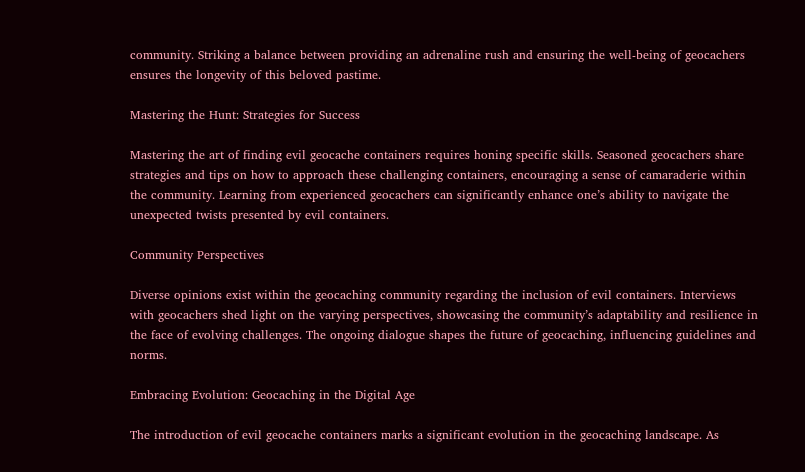community. Striking a balance between providing an adrenaline rush and ensuring the well-being of geocachers ensures the longevity of this beloved pastime.

Mastering the Hunt: Strategies for Success

Mastering the art of finding evil geocache containers requires honing specific skills. Seasoned geocachers share strategies and tips on how to approach these challenging containers, encouraging a sense of camaraderie within the community. Learning from experienced geocachers can significantly enhance one’s ability to navigate the unexpected twists presented by evil containers.

Community Perspectives

Diverse opinions exist within the geocaching community regarding the inclusion of evil containers. Interviews with geocachers shed light on the varying perspectives, showcasing the community’s adaptability and resilience in the face of evolving challenges. The ongoing dialogue shapes the future of geocaching, influencing guidelines and norms.

Embracing Evolution: Geocaching in the Digital Age

The introduction of evil geocache containers marks a significant evolution in the geocaching landscape. As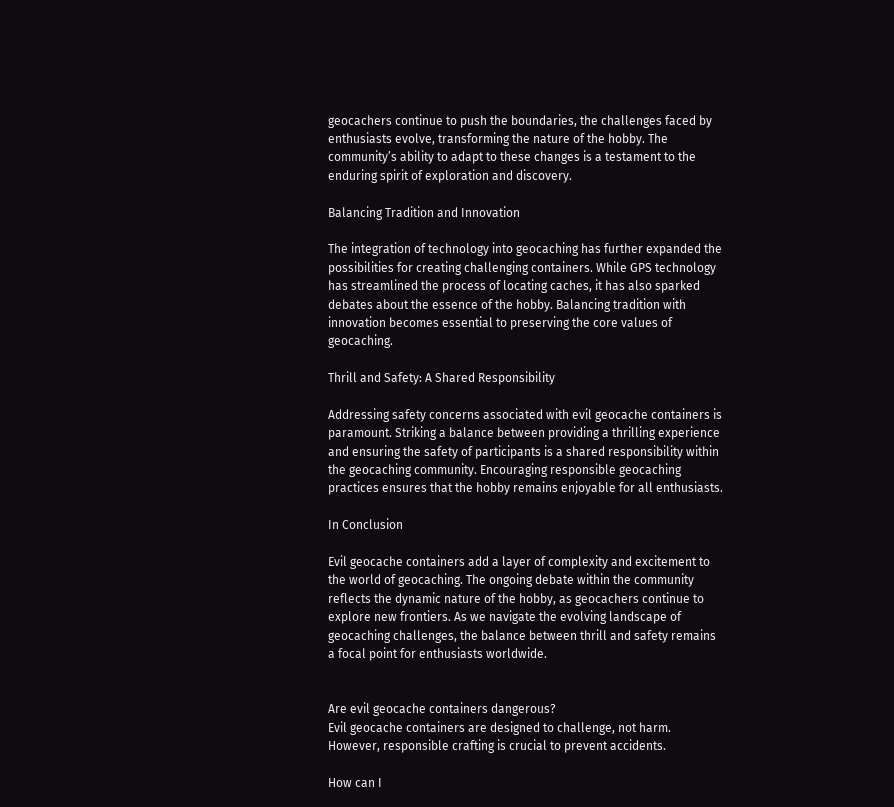geocachers continue to push the boundaries, the challenges faced by enthusiasts evolve, transforming the nature of the hobby. The community’s ability to adapt to these changes is a testament to the enduring spirit of exploration and discovery.

Balancing Tradition and Innovation

The integration of technology into geocaching has further expanded the possibilities for creating challenging containers. While GPS technology has streamlined the process of locating caches, it has also sparked debates about the essence of the hobby. Balancing tradition with innovation becomes essential to preserving the core values of geocaching.

Thrill and Safety: A Shared Responsibility

Addressing safety concerns associated with evil geocache containers is paramount. Striking a balance between providing a thrilling experience and ensuring the safety of participants is a shared responsibility within the geocaching community. Encouraging responsible geocaching practices ensures that the hobby remains enjoyable for all enthusiasts.

In Conclusion

Evil geocache containers add a layer of complexity and excitement to the world of geocaching. The ongoing debate within the community reflects the dynamic nature of the hobby, as geocachers continue to explore new frontiers. As we navigate the evolving landscape of geocaching challenges, the balance between thrill and safety remains a focal point for enthusiasts worldwide.


Are evil geocache containers dangerous?
Evil geocache containers are designed to challenge, not harm. However, responsible crafting is crucial to prevent accidents.

How can I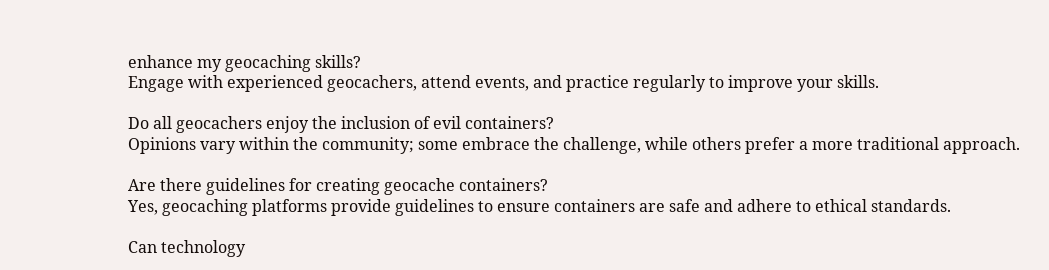enhance my geocaching skills?
Engage with experienced geocachers, attend events, and practice regularly to improve your skills.

Do all geocachers enjoy the inclusion of evil containers?
Opinions vary within the community; some embrace the challenge, while others prefer a more traditional approach.

Are there guidelines for creating geocache containers?
Yes, geocaching platforms provide guidelines to ensure containers are safe and adhere to ethical standards.

Can technology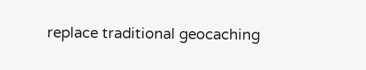replace traditional geocaching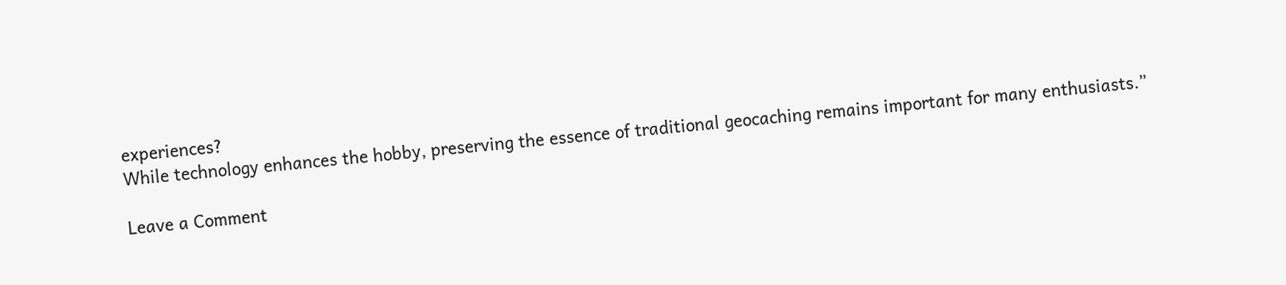experiences?
While technology enhances the hobby, preserving the essence of traditional geocaching remains important for many enthusiasts.”

Leave a Comment